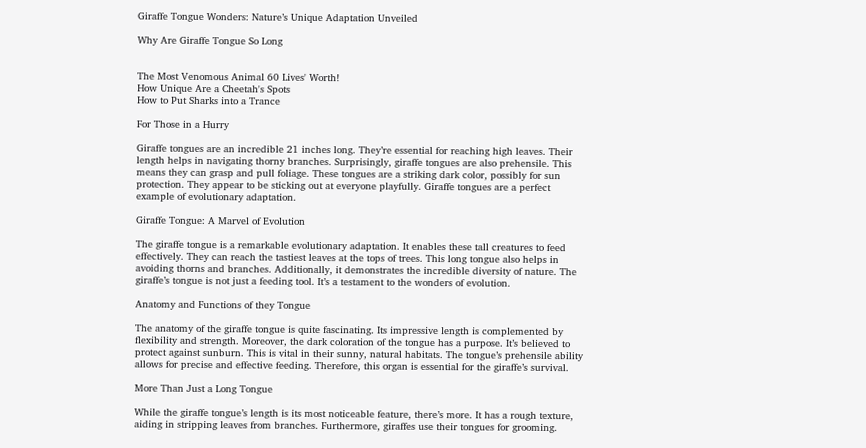Giraffe Tongue Wonders: Nature’s Unique Adaptation Unveiled

Why Are Giraffe Tongue So Long


The Most Venomous Animal 60 Lives' Worth!
How Unique Are a Cheetah's Spots
How to Put Sharks into a Trance

For Those in a Hurry

Giraffe tongues are an incredible 21 inches long. They’re essential for reaching high leaves. Their length helps in navigating thorny branches. Surprisingly, giraffe tongues are also prehensile. This means they can grasp and pull foliage. These tongues are a striking dark color, possibly for sun protection. They appear to be sticking out at everyone playfully. Giraffe tongues are a perfect example of evolutionary adaptation.

Giraffe Tongue: A Marvel of Evolution

The giraffe tongue is a remarkable evolutionary adaptation. It enables these tall creatures to feed effectively. They can reach the tastiest leaves at the tops of trees. This long tongue also helps in avoiding thorns and branches. Additionally, it demonstrates the incredible diversity of nature. The giraffe’s tongue is not just a feeding tool. It’s a testament to the wonders of evolution.

Anatomy and Functions of they Tongue

The anatomy of the giraffe tongue is quite fascinating. Its impressive length is complemented by flexibility and strength. Moreover, the dark coloration of the tongue has a purpose. It’s believed to protect against sunburn. This is vital in their sunny, natural habitats. The tongue’s prehensile ability allows for precise and effective feeding. Therefore, this organ is essential for the giraffe’s survival.

More Than Just a Long Tongue

While the giraffe tongue’s length is its most noticeable feature, there’s more. It has a rough texture, aiding in stripping leaves from branches. Furthermore, giraffes use their tongues for grooming.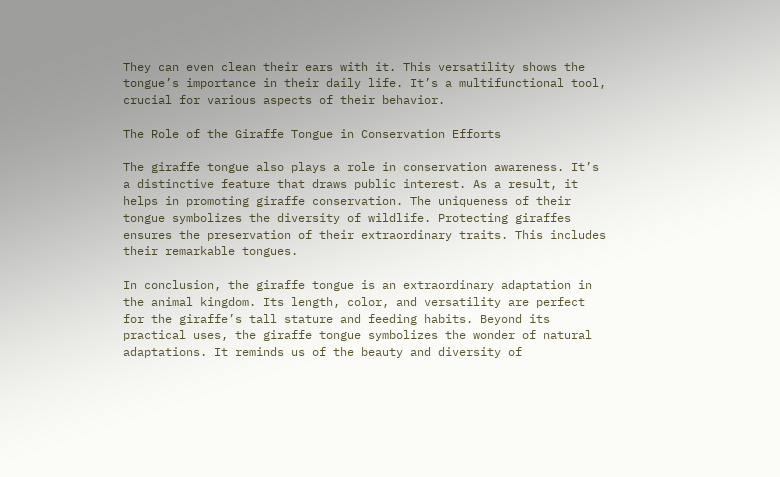They can even clean their ears with it. This versatility shows the tongue’s importance in their daily life. It’s a multifunctional tool, crucial for various aspects of their behavior.

The Role of the Giraffe Tongue in Conservation Efforts

The giraffe tongue also plays a role in conservation awareness. It’s a distinctive feature that draws public interest. As a result, it helps in promoting giraffe conservation. The uniqueness of their tongue symbolizes the diversity of wildlife. Protecting giraffes ensures the preservation of their extraordinary traits. This includes their remarkable tongues.

In conclusion, the giraffe tongue is an extraordinary adaptation in the animal kingdom. Its length, color, and versatility are perfect for the giraffe’s tall stature and feeding habits. Beyond its practical uses, the giraffe tongue symbolizes the wonder of natural adaptations. It reminds us of the beauty and diversity of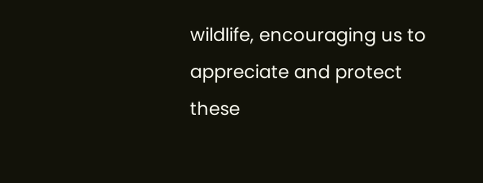wildlife, encouraging us to appreciate and protect these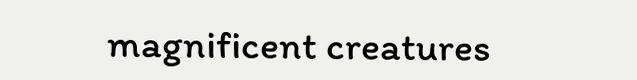magnificent creatures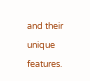and their unique features.